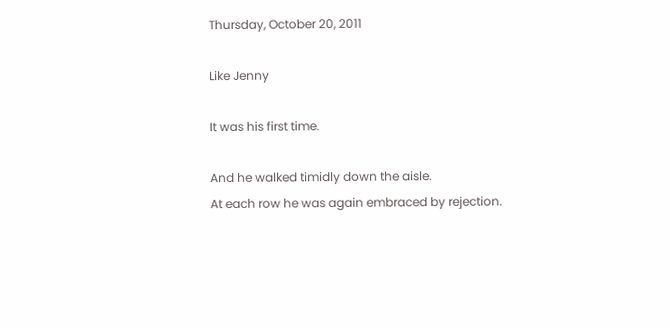Thursday, October 20, 2011

Like Jenny

It was his first time.

And he walked timidly down the aisle.
At each row he was again embraced by rejection.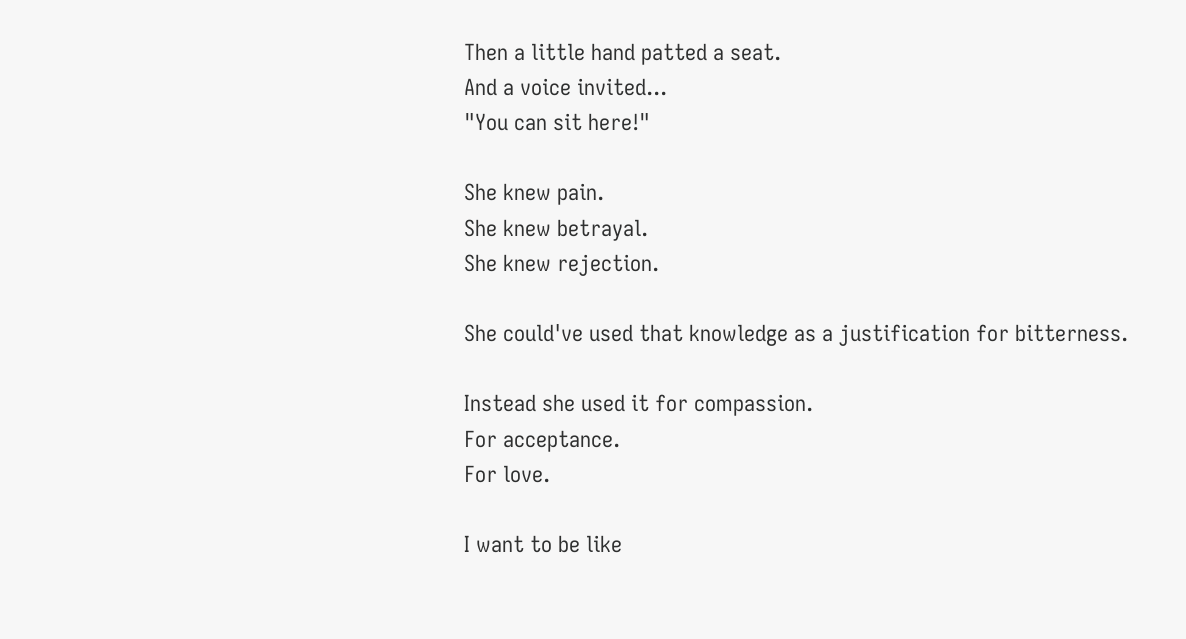Then a little hand patted a seat.
And a voice invited...
"You can sit here!"

She knew pain.
She knew betrayal.
She knew rejection.

She could've used that knowledge as a justification for bitterness.

Instead she used it for compassion.
For acceptance.
For love.

I want to be like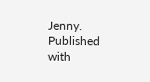Jenny.
Published with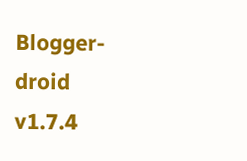Blogger-droid v1.7.4